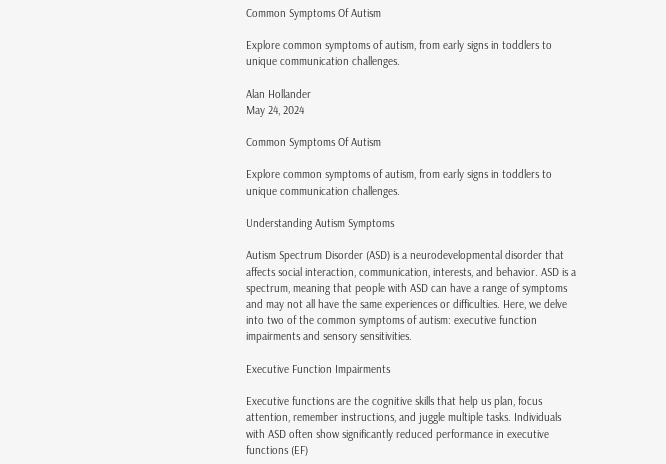Common Symptoms Of Autism

Explore common symptoms of autism, from early signs in toddlers to unique communication challenges.

Alan Hollander
May 24, 2024

Common Symptoms Of Autism

Explore common symptoms of autism, from early signs in toddlers to unique communication challenges.

Understanding Autism Symptoms

Autism Spectrum Disorder (ASD) is a neurodevelopmental disorder that affects social interaction, communication, interests, and behavior. ASD is a spectrum, meaning that people with ASD can have a range of symptoms and may not all have the same experiences or difficulties. Here, we delve into two of the common symptoms of autism: executive function impairments and sensory sensitivities.

Executive Function Impairments

Executive functions are the cognitive skills that help us plan, focus attention, remember instructions, and juggle multiple tasks. Individuals with ASD often show significantly reduced performance in executive functions (EF)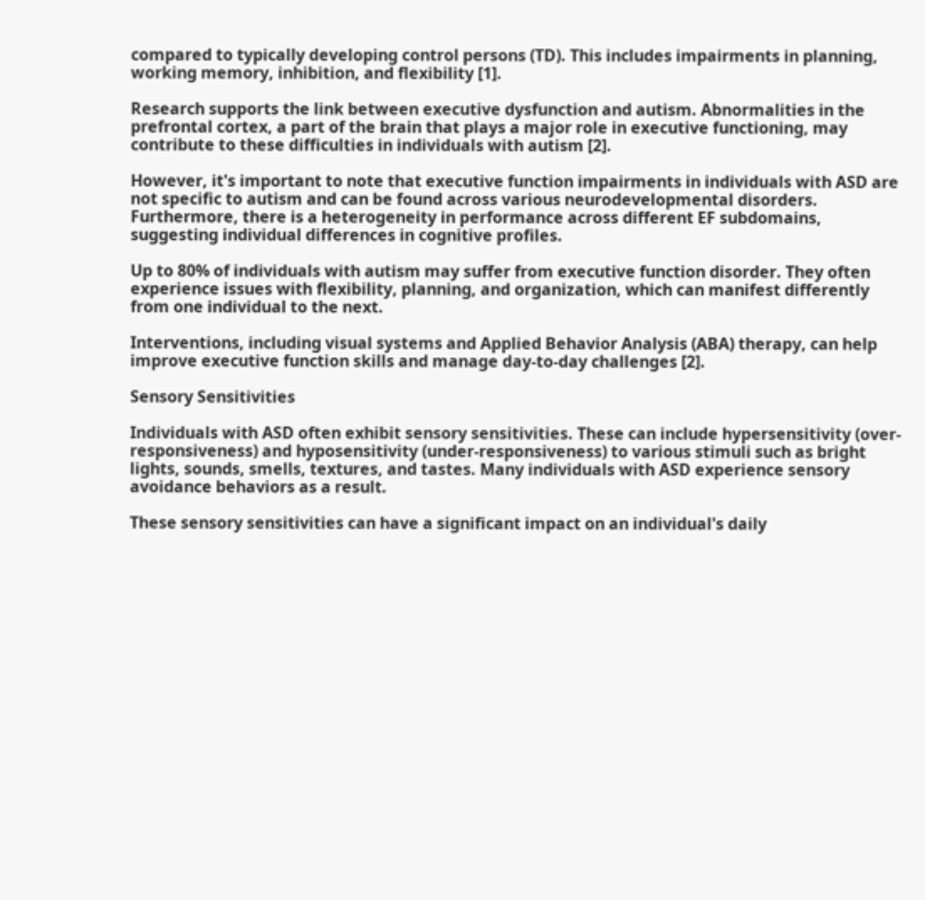compared to typically developing control persons (TD). This includes impairments in planning, working memory, inhibition, and flexibility [1].

Research supports the link between executive dysfunction and autism. Abnormalities in the prefrontal cortex, a part of the brain that plays a major role in executive functioning, may contribute to these difficulties in individuals with autism [2].

However, it's important to note that executive function impairments in individuals with ASD are not specific to autism and can be found across various neurodevelopmental disorders. Furthermore, there is a heterogeneity in performance across different EF subdomains, suggesting individual differences in cognitive profiles.

Up to 80% of individuals with autism may suffer from executive function disorder. They often experience issues with flexibility, planning, and organization, which can manifest differently from one individual to the next.

Interventions, including visual systems and Applied Behavior Analysis (ABA) therapy, can help improve executive function skills and manage day-to-day challenges [2].

Sensory Sensitivities

Individuals with ASD often exhibit sensory sensitivities. These can include hypersensitivity (over-responsiveness) and hyposensitivity (under-responsiveness) to various stimuli such as bright lights, sounds, smells, textures, and tastes. Many individuals with ASD experience sensory avoidance behaviors as a result.

These sensory sensitivities can have a significant impact on an individual's daily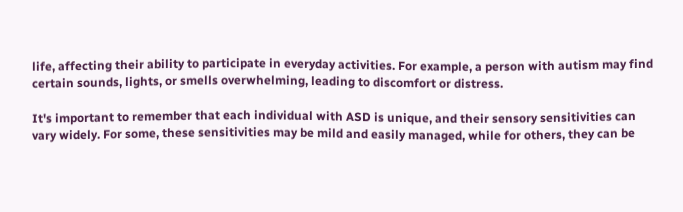life, affecting their ability to participate in everyday activities. For example, a person with autism may find certain sounds, lights, or smells overwhelming, leading to discomfort or distress.

It's important to remember that each individual with ASD is unique, and their sensory sensitivities can vary widely. For some, these sensitivities may be mild and easily managed, while for others, they can be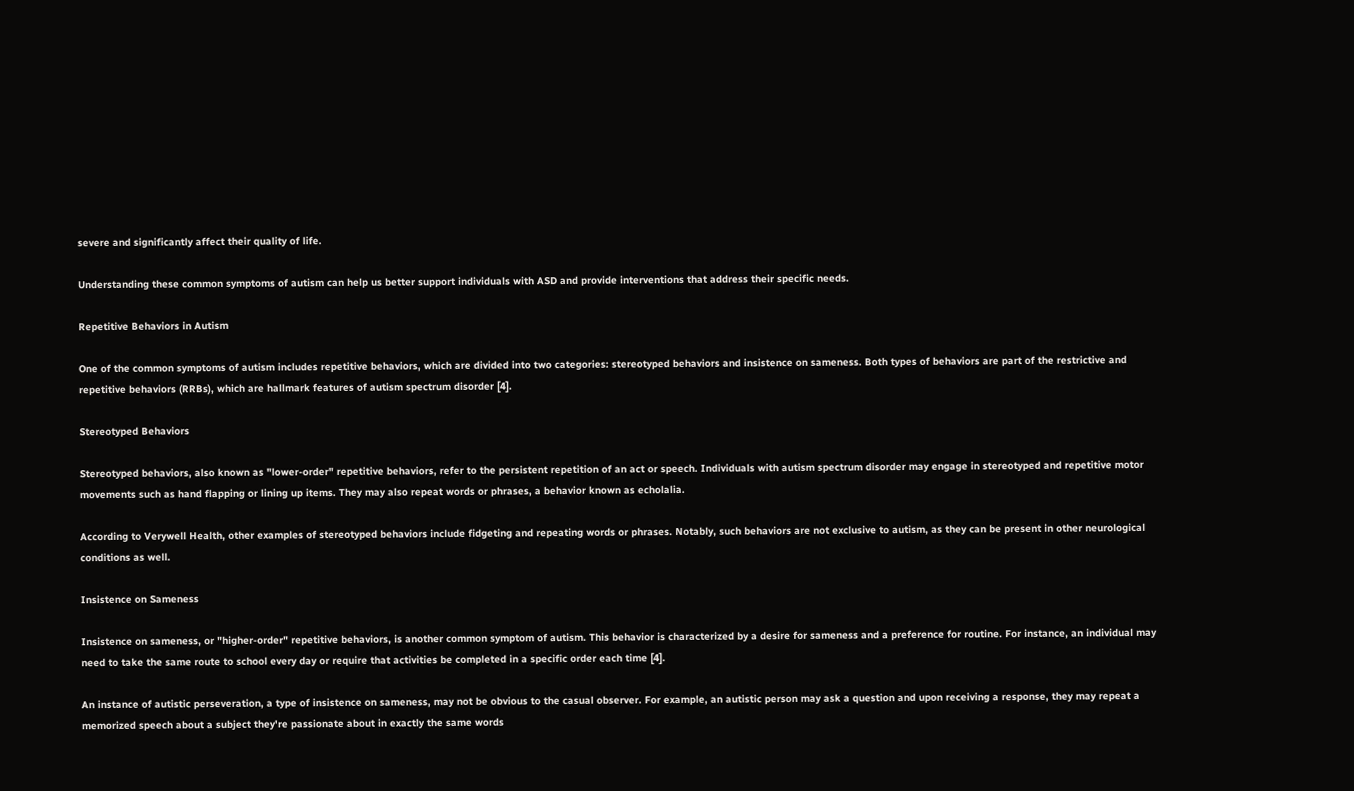severe and significantly affect their quality of life.

Understanding these common symptoms of autism can help us better support individuals with ASD and provide interventions that address their specific needs.

Repetitive Behaviors in Autism

One of the common symptoms of autism includes repetitive behaviors, which are divided into two categories: stereotyped behaviors and insistence on sameness. Both types of behaviors are part of the restrictive and repetitive behaviors (RRBs), which are hallmark features of autism spectrum disorder [4].

Stereotyped Behaviors

Stereotyped behaviors, also known as "lower-order" repetitive behaviors, refer to the persistent repetition of an act or speech. Individuals with autism spectrum disorder may engage in stereotyped and repetitive motor movements such as hand flapping or lining up items. They may also repeat words or phrases, a behavior known as echolalia.

According to Verywell Health, other examples of stereotyped behaviors include fidgeting and repeating words or phrases. Notably, such behaviors are not exclusive to autism, as they can be present in other neurological conditions as well.

Insistence on Sameness

Insistence on sameness, or "higher-order" repetitive behaviors, is another common symptom of autism. This behavior is characterized by a desire for sameness and a preference for routine. For instance, an individual may need to take the same route to school every day or require that activities be completed in a specific order each time [4].

An instance of autistic perseveration, a type of insistence on sameness, may not be obvious to the casual observer. For example, an autistic person may ask a question and upon receiving a response, they may repeat a memorized speech about a subject they're passionate about in exactly the same words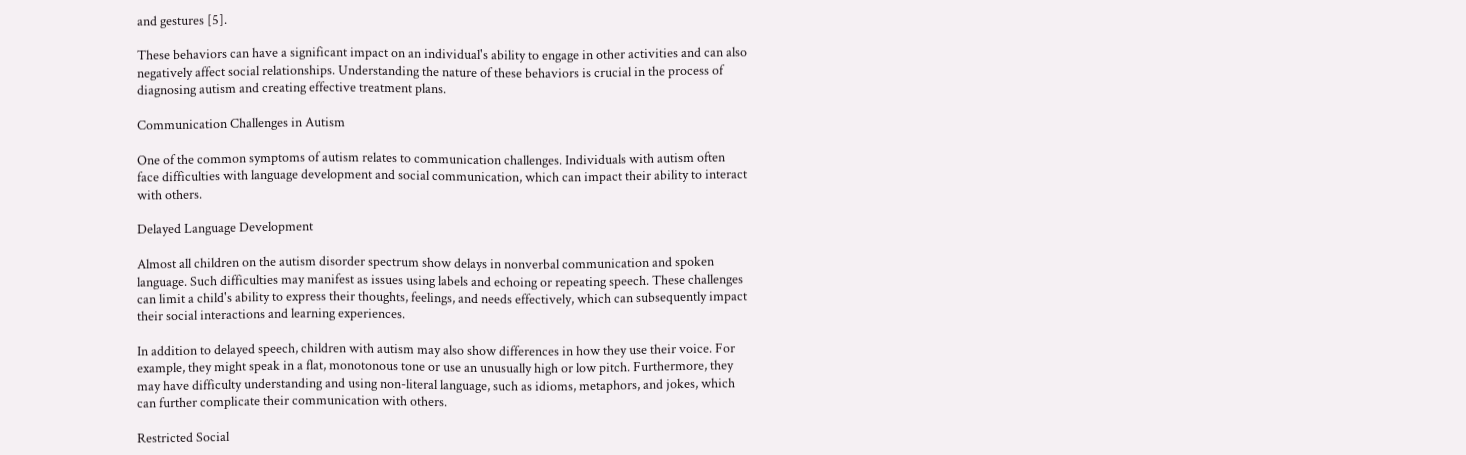and gestures [5].

These behaviors can have a significant impact on an individual's ability to engage in other activities and can also negatively affect social relationships. Understanding the nature of these behaviors is crucial in the process of diagnosing autism and creating effective treatment plans.

Communication Challenges in Autism

One of the common symptoms of autism relates to communication challenges. Individuals with autism often face difficulties with language development and social communication, which can impact their ability to interact with others.

Delayed Language Development

Almost all children on the autism disorder spectrum show delays in nonverbal communication and spoken language. Such difficulties may manifest as issues using labels and echoing or repeating speech. These challenges can limit a child's ability to express their thoughts, feelings, and needs effectively, which can subsequently impact their social interactions and learning experiences.

In addition to delayed speech, children with autism may also show differences in how they use their voice. For example, they might speak in a flat, monotonous tone or use an unusually high or low pitch. Furthermore, they may have difficulty understanding and using non-literal language, such as idioms, metaphors, and jokes, which can further complicate their communication with others.

Restricted Social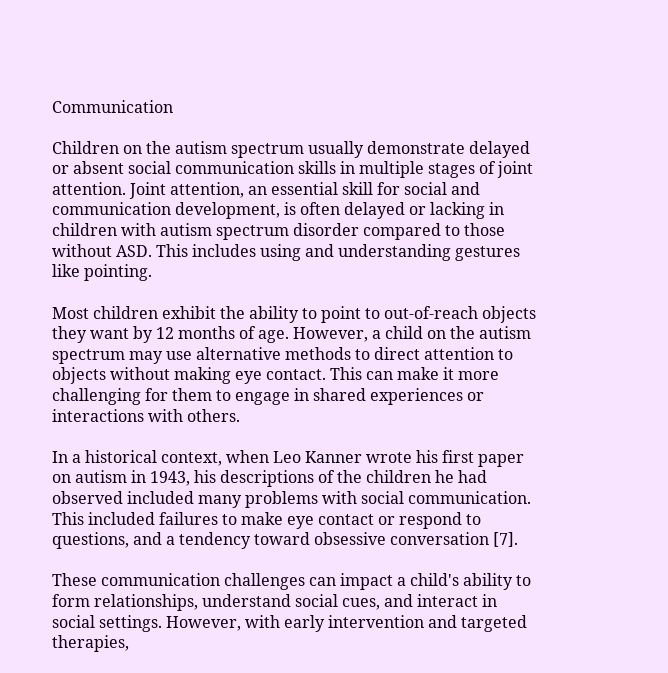Communication

Children on the autism spectrum usually demonstrate delayed or absent social communication skills in multiple stages of joint attention. Joint attention, an essential skill for social and communication development, is often delayed or lacking in children with autism spectrum disorder compared to those without ASD. This includes using and understanding gestures like pointing.

Most children exhibit the ability to point to out-of-reach objects they want by 12 months of age. However, a child on the autism spectrum may use alternative methods to direct attention to objects without making eye contact. This can make it more challenging for them to engage in shared experiences or interactions with others.

In a historical context, when Leo Kanner wrote his first paper on autism in 1943, his descriptions of the children he had observed included many problems with social communication. This included failures to make eye contact or respond to questions, and a tendency toward obsessive conversation [7].

These communication challenges can impact a child's ability to form relationships, understand social cues, and interact in social settings. However, with early intervention and targeted therapies,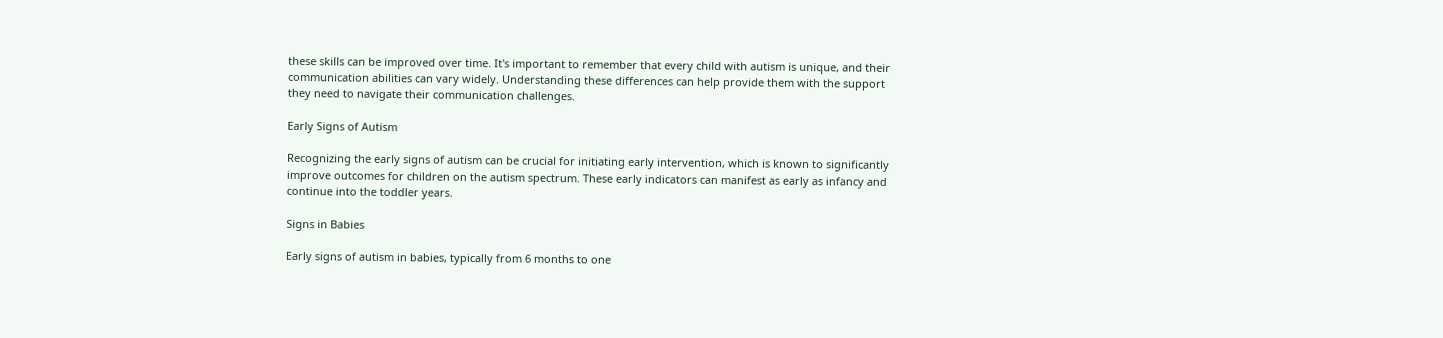these skills can be improved over time. It's important to remember that every child with autism is unique, and their communication abilities can vary widely. Understanding these differences can help provide them with the support they need to navigate their communication challenges.

Early Signs of Autism

Recognizing the early signs of autism can be crucial for initiating early intervention, which is known to significantly improve outcomes for children on the autism spectrum. These early indicators can manifest as early as infancy and continue into the toddler years.

Signs in Babies

Early signs of autism in babies, typically from 6 months to one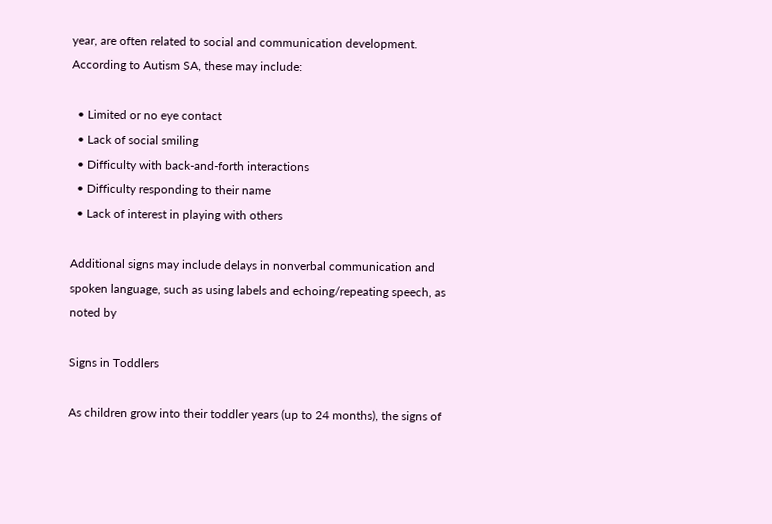year, are often related to social and communication development. According to Autism SA, these may include:

  • Limited or no eye contact
  • Lack of social smiling
  • Difficulty with back-and-forth interactions
  • Difficulty responding to their name
  • Lack of interest in playing with others

Additional signs may include delays in nonverbal communication and spoken language, such as using labels and echoing/repeating speech, as noted by

Signs in Toddlers

As children grow into their toddler years (up to 24 months), the signs of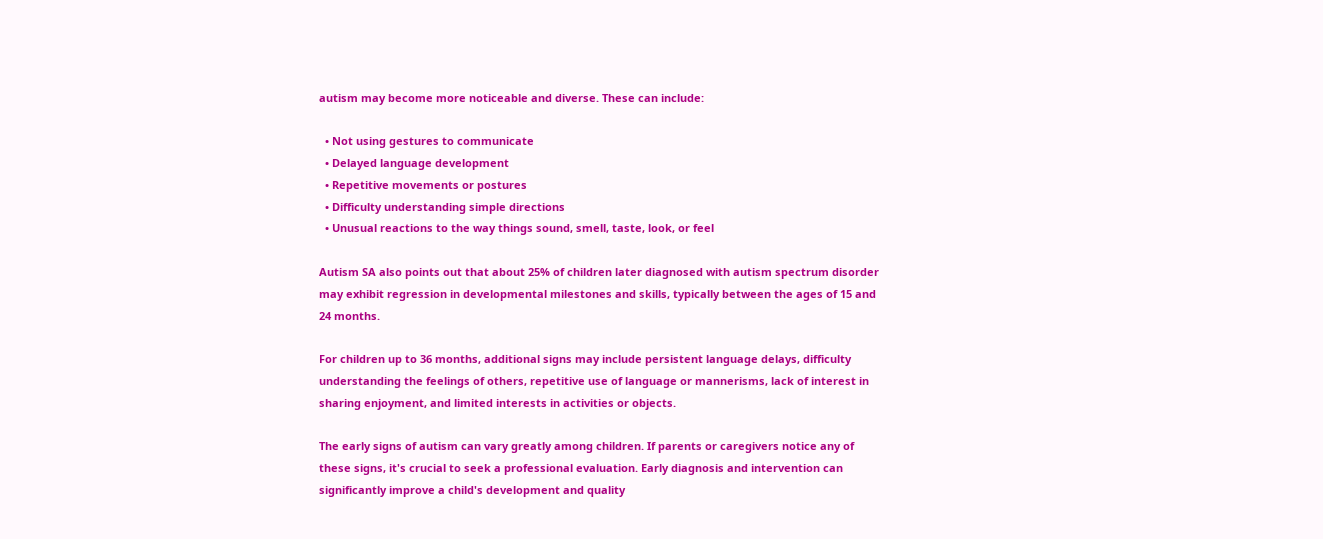autism may become more noticeable and diverse. These can include:

  • Not using gestures to communicate
  • Delayed language development
  • Repetitive movements or postures
  • Difficulty understanding simple directions
  • Unusual reactions to the way things sound, smell, taste, look, or feel

Autism SA also points out that about 25% of children later diagnosed with autism spectrum disorder may exhibit regression in developmental milestones and skills, typically between the ages of 15 and 24 months.

For children up to 36 months, additional signs may include persistent language delays, difficulty understanding the feelings of others, repetitive use of language or mannerisms, lack of interest in sharing enjoyment, and limited interests in activities or objects.

The early signs of autism can vary greatly among children. If parents or caregivers notice any of these signs, it's crucial to seek a professional evaluation. Early diagnosis and intervention can significantly improve a child's development and quality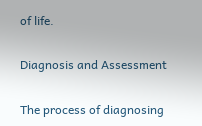of life.

Diagnosis and Assessment

The process of diagnosing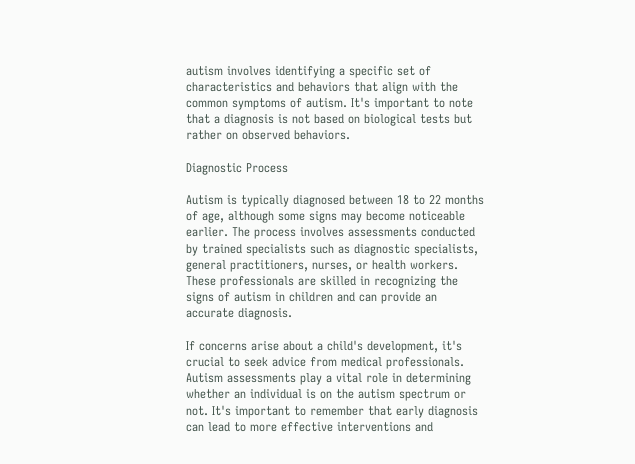autism involves identifying a specific set of characteristics and behaviors that align with the common symptoms of autism. It's important to note that a diagnosis is not based on biological tests but rather on observed behaviors.

Diagnostic Process

Autism is typically diagnosed between 18 to 22 months of age, although some signs may become noticeable earlier. The process involves assessments conducted by trained specialists such as diagnostic specialists, general practitioners, nurses, or health workers. These professionals are skilled in recognizing the signs of autism in children and can provide an accurate diagnosis.

If concerns arise about a child's development, it's crucial to seek advice from medical professionals. Autism assessments play a vital role in determining whether an individual is on the autism spectrum or not. It's important to remember that early diagnosis can lead to more effective interventions and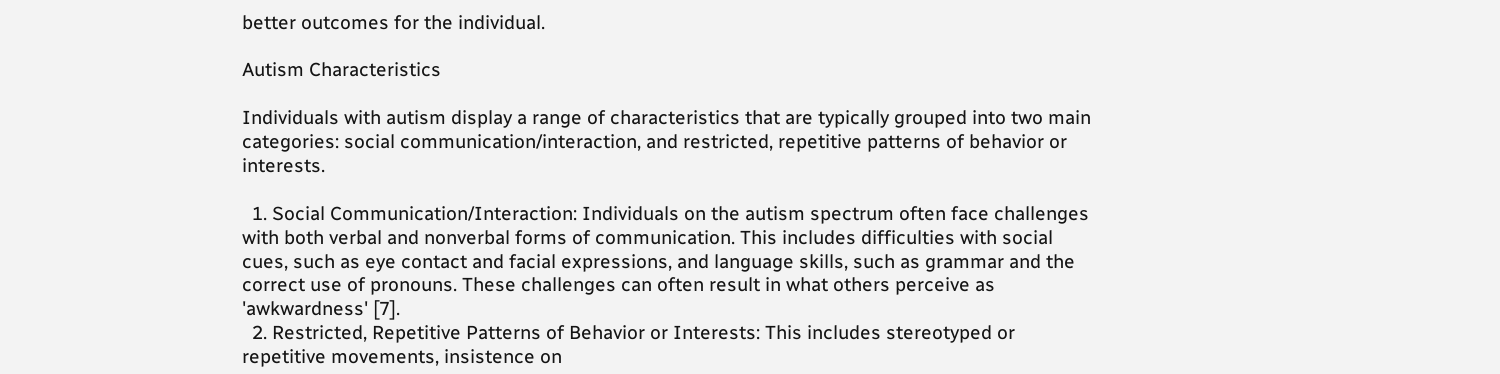better outcomes for the individual.

Autism Characteristics

Individuals with autism display a range of characteristics that are typically grouped into two main categories: social communication/interaction, and restricted, repetitive patterns of behavior or interests.

  1. Social Communication/Interaction: Individuals on the autism spectrum often face challenges with both verbal and nonverbal forms of communication. This includes difficulties with social cues, such as eye contact and facial expressions, and language skills, such as grammar and the correct use of pronouns. These challenges can often result in what others perceive as 'awkwardness' [7].
  2. Restricted, Repetitive Patterns of Behavior or Interests: This includes stereotyped or repetitive movements, insistence on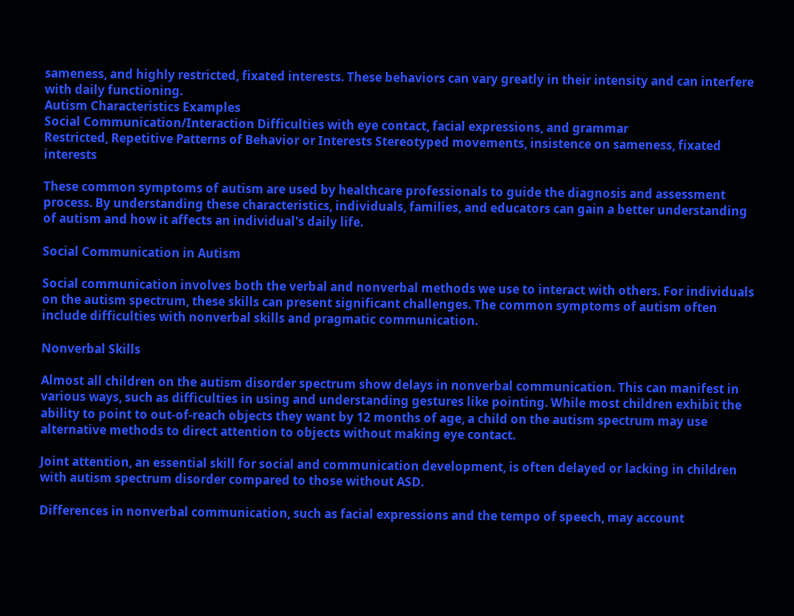sameness, and highly restricted, fixated interests. These behaviors can vary greatly in their intensity and can interfere with daily functioning.
Autism Characteristics Examples
Social Communication/Interaction Difficulties with eye contact, facial expressions, and grammar
Restricted, Repetitive Patterns of Behavior or Interests Stereotyped movements, insistence on sameness, fixated interests

These common symptoms of autism are used by healthcare professionals to guide the diagnosis and assessment process. By understanding these characteristics, individuals, families, and educators can gain a better understanding of autism and how it affects an individual's daily life.

Social Communication in Autism

Social communication involves both the verbal and nonverbal methods we use to interact with others. For individuals on the autism spectrum, these skills can present significant challenges. The common symptoms of autism often include difficulties with nonverbal skills and pragmatic communication.

Nonverbal Skills

Almost all children on the autism disorder spectrum show delays in nonverbal communication. This can manifest in various ways, such as difficulties in using and understanding gestures like pointing. While most children exhibit the ability to point to out-of-reach objects they want by 12 months of age, a child on the autism spectrum may use alternative methods to direct attention to objects without making eye contact.

Joint attention, an essential skill for social and communication development, is often delayed or lacking in children with autism spectrum disorder compared to those without ASD.

Differences in nonverbal communication, such as facial expressions and the tempo of speech, may account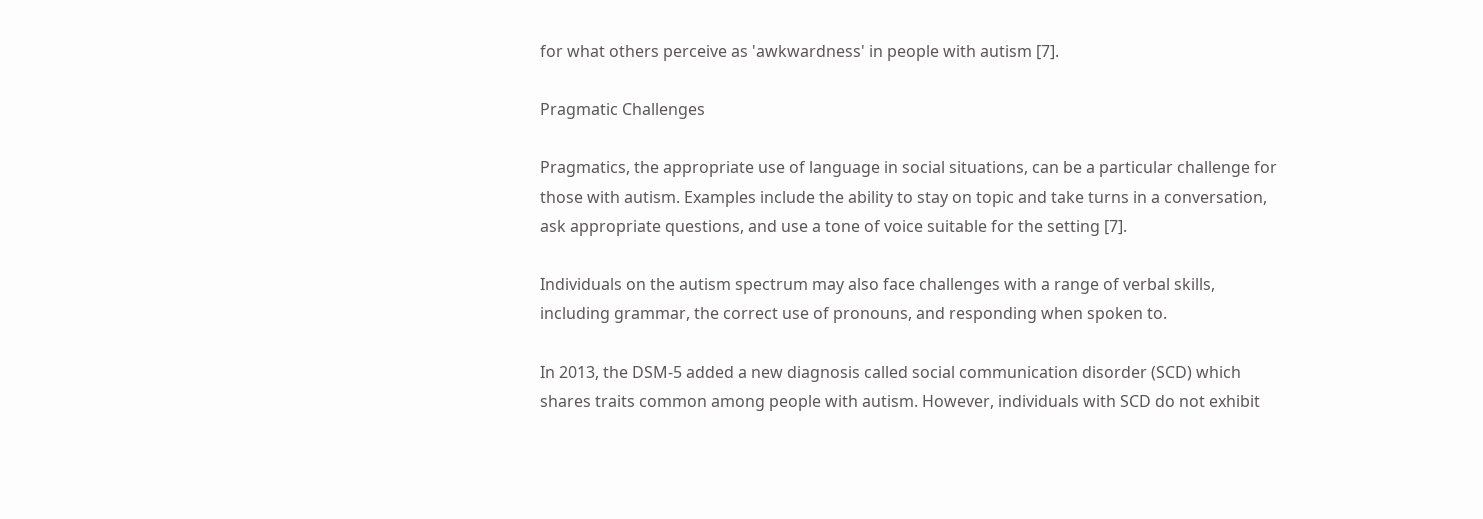for what others perceive as 'awkwardness' in people with autism [7].

Pragmatic Challenges

Pragmatics, the appropriate use of language in social situations, can be a particular challenge for those with autism. Examples include the ability to stay on topic and take turns in a conversation, ask appropriate questions, and use a tone of voice suitable for the setting [7].

Individuals on the autism spectrum may also face challenges with a range of verbal skills, including grammar, the correct use of pronouns, and responding when spoken to.

In 2013, the DSM-5 added a new diagnosis called social communication disorder (SCD) which shares traits common among people with autism. However, individuals with SCD do not exhibit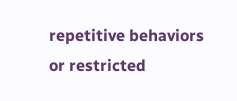repetitive behaviors or restricted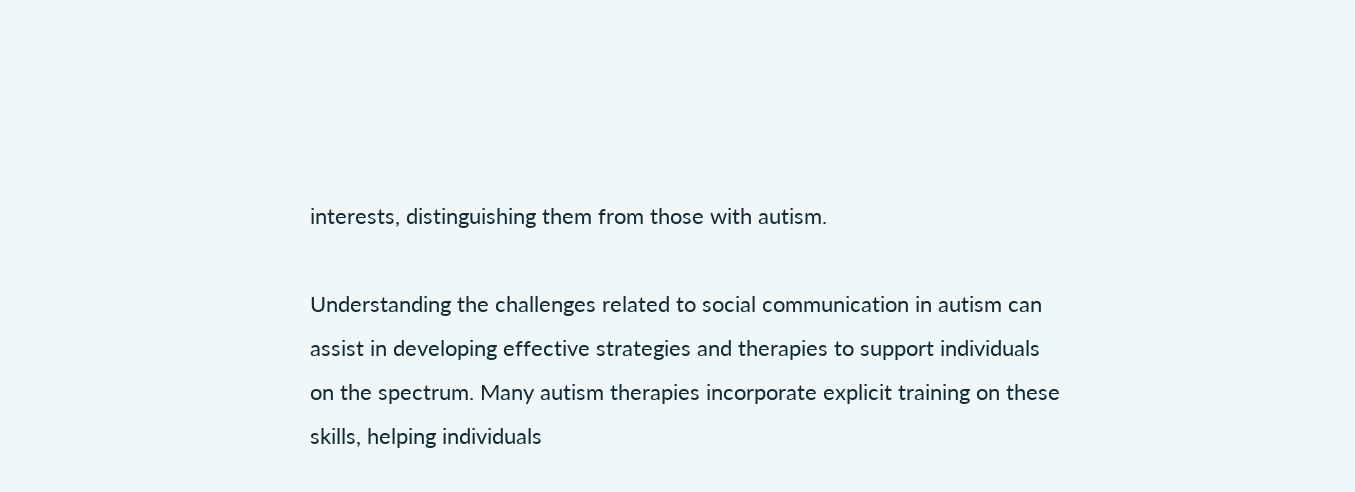interests, distinguishing them from those with autism.

Understanding the challenges related to social communication in autism can assist in developing effective strategies and therapies to support individuals on the spectrum. Many autism therapies incorporate explicit training on these skills, helping individuals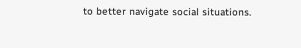to better navigate social situations.